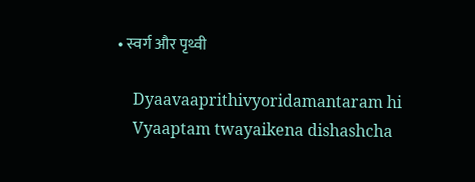• स्वर्ग और पृथ्वी

    Dyaavaaprithivyoridamantaram hi
    Vyaaptam twayaikena dishashcha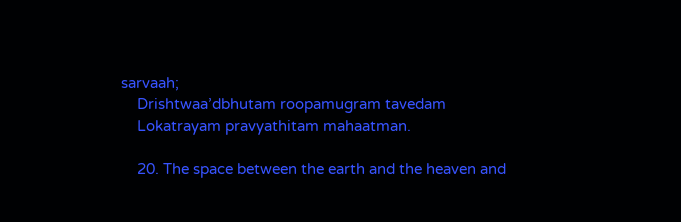sarvaah;
    Drishtwaa’dbhutam roopamugram tavedam
    Lokatrayam pravyathitam mahaatman.

    20. The space between the earth and the heaven and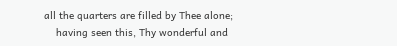all the quarters are filled by Thee alone;
    having seen this, Thy wonderful and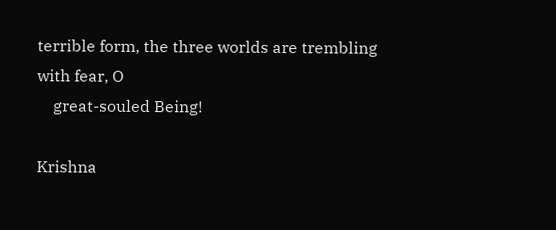terrible form, the three worlds are trembling with fear, O
    great-souled Being!

Krishna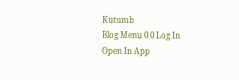Kutumb
Blog Menu 0 0 Log In
Open In App